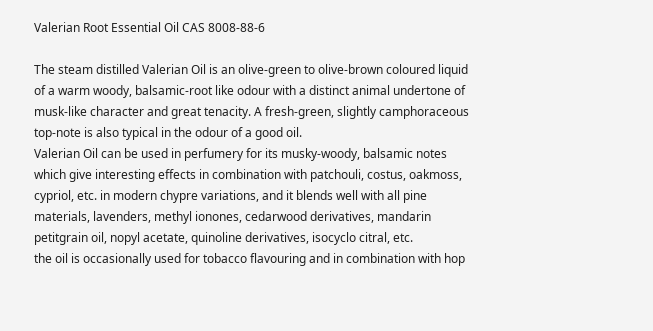Valerian Root Essential Oil CAS 8008-88-6

The steam distilled Valerian Oil is an olive-green to olive-brown coloured liquid of a warm woody, balsamic-root like odour with a distinct animal undertone of musk-like character and great tenacity. A fresh-green, slightly camphoraceous top-note is also typical in the odour of a good oil.
Valerian Oil can be used in perfumery for its musky-woody, balsamic notes which give interesting effects in combination with patchouli, costus, oakmoss, cypriol, etc. in modern chypre variations, and it blends well with all pine materials, lavenders, methyl ionones, cedarwood derivatives, mandarin petitgrain oil, nopyl acetate, quinoline derivatives, isocyclo citral, etc.
the oil is occasionally used for tobacco flavouring and in combination with hop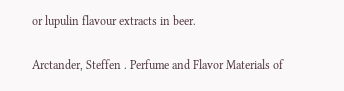or lupulin flavour extracts in beer.

Arctander, Steffen . Perfume and Flavor Materials of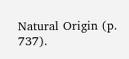Natural Origin (p. 737).